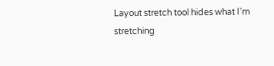Layout stretch tool hides what I'm stretching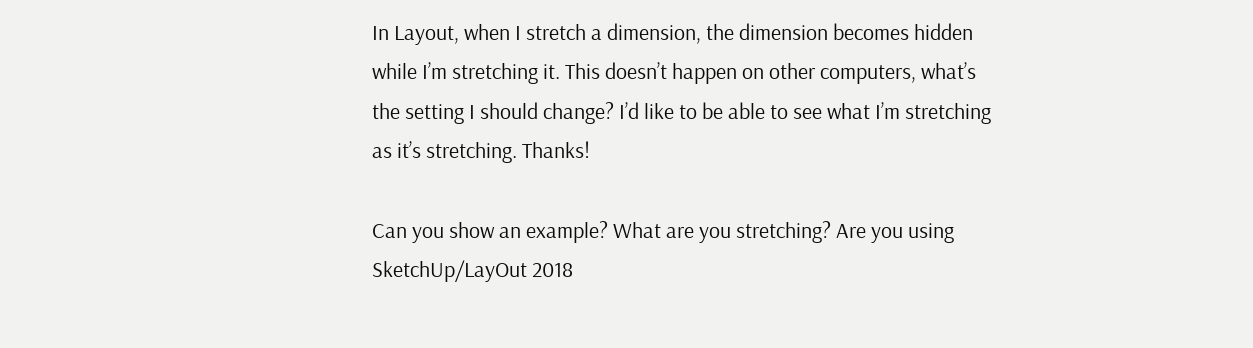In Layout, when I stretch a dimension, the dimension becomes hidden while I’m stretching it. This doesn’t happen on other computers, what’s the setting I should change? I’d like to be able to see what I’m stretching as it’s stretching. Thanks!

Can you show an example? What are you stretching? Are you using SketchUp/LayOut 2018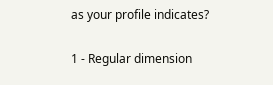as your profile indicates?

1 - Regular dimension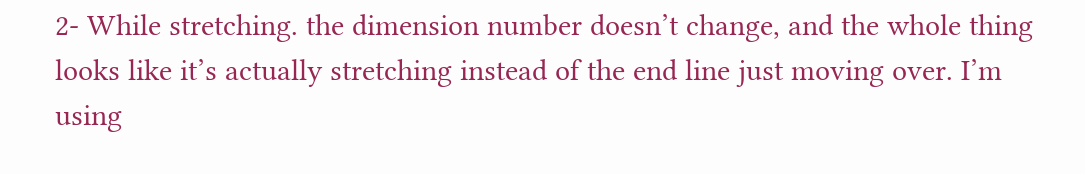2- While stretching. the dimension number doesn’t change, and the whole thing looks like it’s actually stretching instead of the end line just moving over. I’m using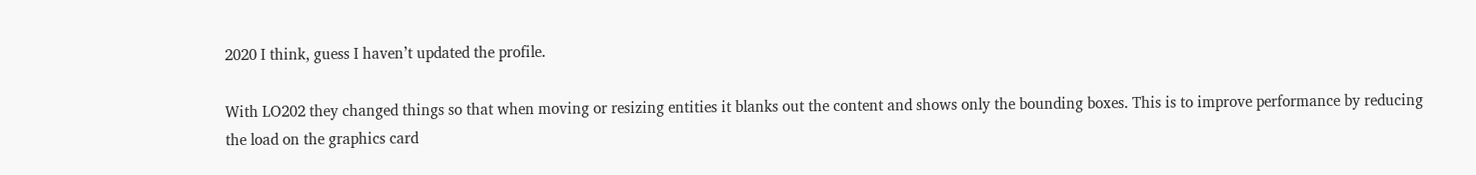2020 I think, guess I haven’t updated the profile.

With LO202 they changed things so that when moving or resizing entities it blanks out the content and shows only the bounding boxes. This is to improve performance by reducing the load on the graphics card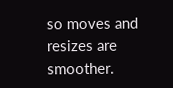so moves and resizes are smoother.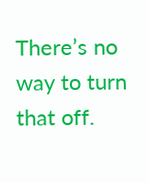There’s no way to turn that off.